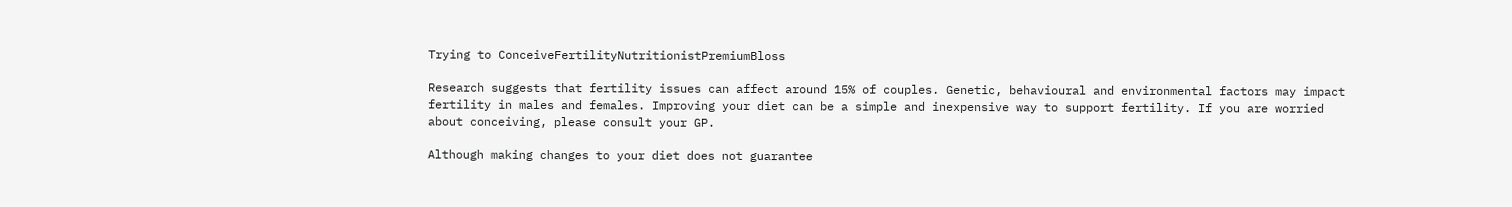Trying to ConceiveFertilityNutritionistPremiumBloss

Research suggests that fertility issues can affect around 15% of couples. Genetic, behavioural and environmental factors may impact fertility in males and females. Improving your diet can be a simple and inexpensive way to support fertility. If you are worried about conceiving, please consult your GP.

Although making changes to your diet does not guarantee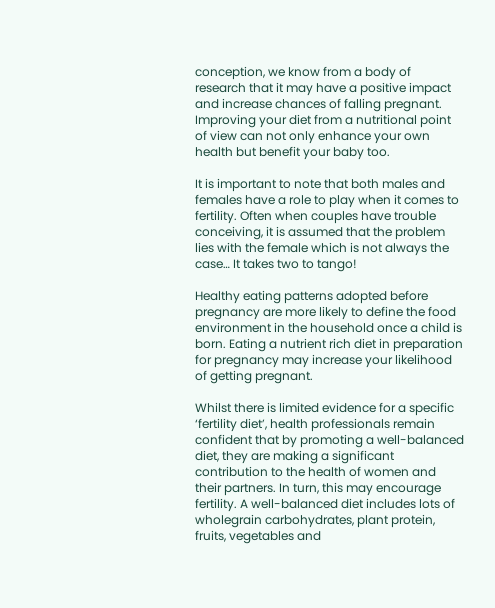conception, we know from a body of research that it may have a positive impact and increase chances of falling pregnant. Improving your diet from a nutritional point of view can not only enhance your own health but benefit your baby too.

It is important to note that both males and females have a role to play when it comes to fertility. Often when couples have trouble conceiving, it is assumed that the problem lies with the female which is not always the case… It takes two to tango!

Healthy eating patterns adopted before pregnancy are more likely to define the food environment in the household once a child is born. Eating a nutrient rich diet in preparation for pregnancy may increase your likelihood of getting pregnant.

Whilst there is limited evidence for a specific ‘fertility diet’, health professionals remain confident that by promoting a well-balanced diet, they are making a significant contribution to the health of women and their partners. In turn, this may encourage fertility. A well-balanced diet includes lots of wholegrain carbohydrates, plant protein, fruits, vegetables and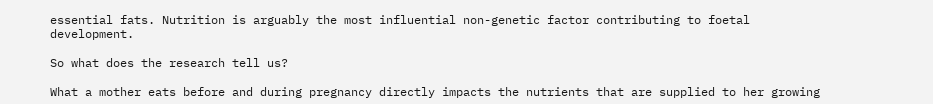essential fats. Nutrition is arguably the most influential non-genetic factor contributing to foetal development.

So what does the research tell us?

What a mother eats before and during pregnancy directly impacts the nutrients that are supplied to her growing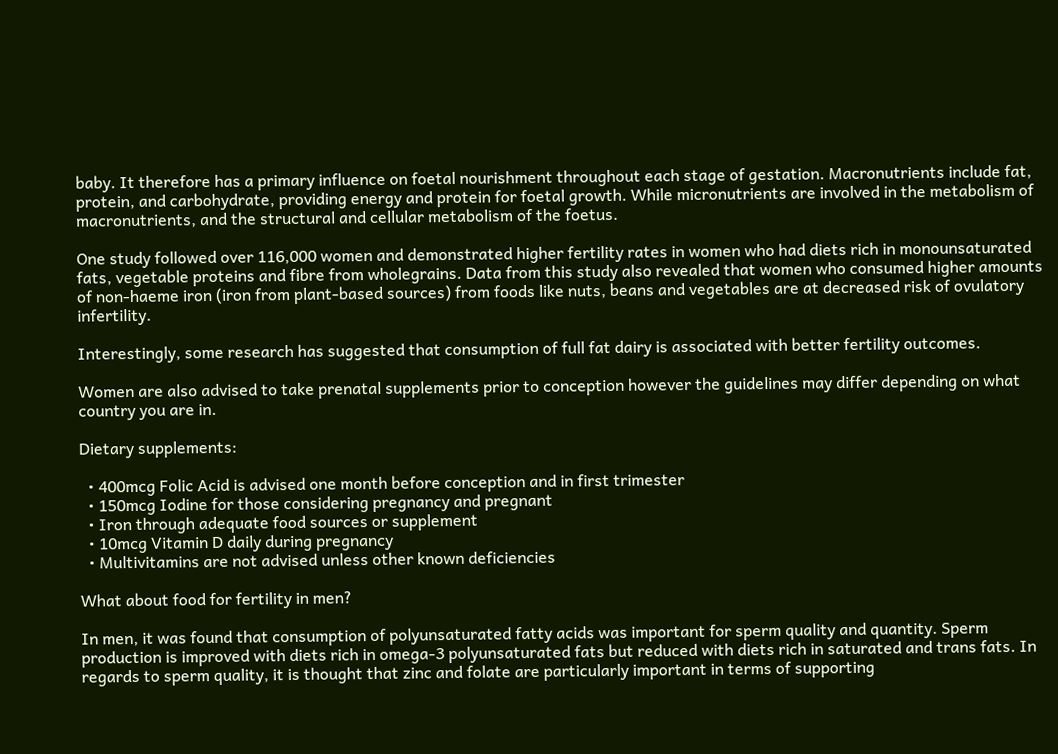baby. It therefore has a primary influence on foetal nourishment throughout each stage of gestation. Macronutrients include fat, protein, and carbohydrate, providing energy and protein for foetal growth. While micronutrients are involved in the metabolism of macronutrients, and the structural and cellular metabolism of the foetus.

One study followed over 116,000 women and demonstrated higher fertility rates in women who had diets rich in monounsaturated fats, vegetable proteins and fibre from wholegrains. Data from this study also revealed that women who consumed higher amounts of non-haeme iron (iron from plant-based sources) from foods like nuts, beans and vegetables are at decreased risk of ovulatory infertility.

Interestingly, some research has suggested that consumption of full fat dairy is associated with better fertility outcomes.

Women are also advised to take prenatal supplements prior to conception however the guidelines may differ depending on what country you are in.

Dietary supplements:

  • 400mcg Folic Acid is advised one month before conception and in first trimester
  • 150mcg Iodine for those considering pregnancy and pregnant
  • Iron through adequate food sources or supplement
  • 10mcg Vitamin D daily during pregnancy
  • Multivitamins are not advised unless other known deficiencies

What about food for fertility in men?

In men, it was found that consumption of polyunsaturated fatty acids was important for sperm quality and quantity. Sperm production is improved with diets rich in omega-3 polyunsaturated fats but reduced with diets rich in saturated and trans fats. In regards to sperm quality, it is thought that zinc and folate are particularly important in terms of supporting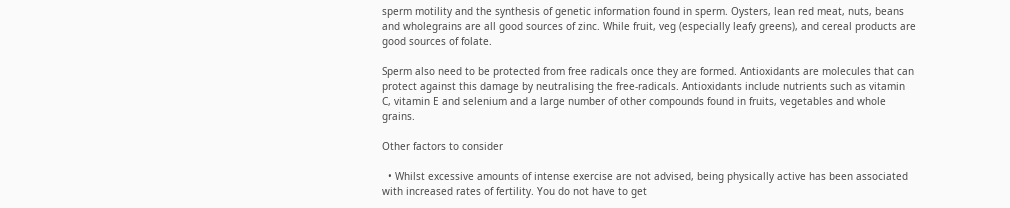sperm motility and the synthesis of genetic information found in sperm. Oysters, lean red meat, nuts, beans and wholegrains are all good sources of zinc. While fruit, veg (especially leafy greens), and cereal products are good sources of folate.

Sperm also need to be protected from free radicals once they are formed. Antioxidants are molecules that can protect against this damage by neutralising the free-radicals. Antioxidants include nutrients such as vitamin C, vitamin E and selenium and a large number of other compounds found in fruits, vegetables and whole grains.

Other factors to consider

  • Whilst excessive amounts of intense exercise are not advised, being physically active has been associated with increased rates of fertility. You do not have to get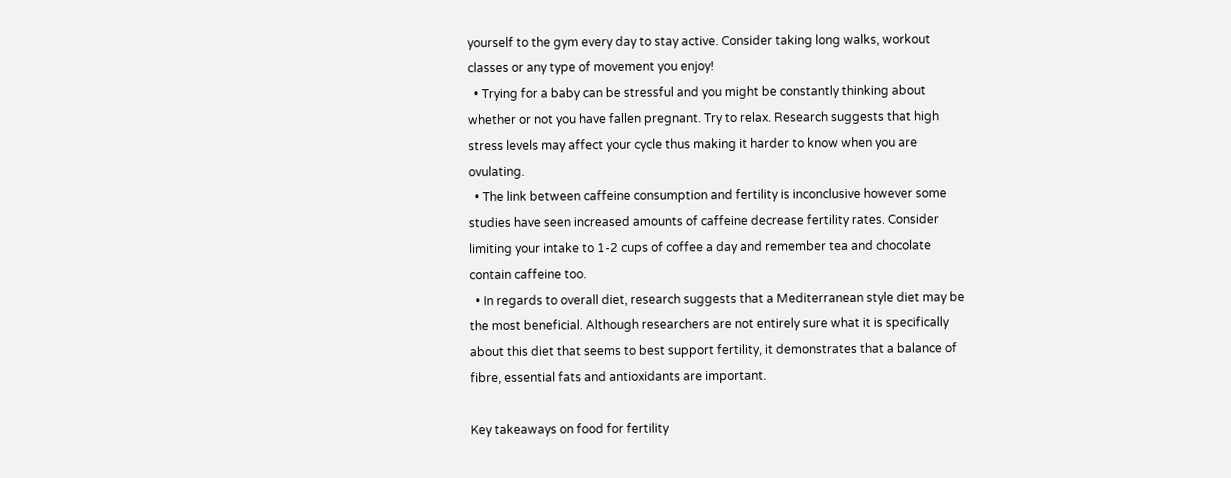yourself to the gym every day to stay active. Consider taking long walks, workout classes or any type of movement you enjoy!
  • Trying for a baby can be stressful and you might be constantly thinking about whether or not you have fallen pregnant. Try to relax. Research suggests that high stress levels may affect your cycle thus making it harder to know when you are ovulating.
  • The link between caffeine consumption and fertility is inconclusive however some studies have seen increased amounts of caffeine decrease fertility rates. Consider limiting your intake to 1-2 cups of coffee a day and remember tea and chocolate contain caffeine too.
  • In regards to overall diet, research suggests that a Mediterranean style diet may be the most beneficial. Although researchers are not entirely sure what it is specifically about this diet that seems to best support fertility, it demonstrates that a balance of fibre, essential fats and antioxidants are important.

Key takeaways on food for fertility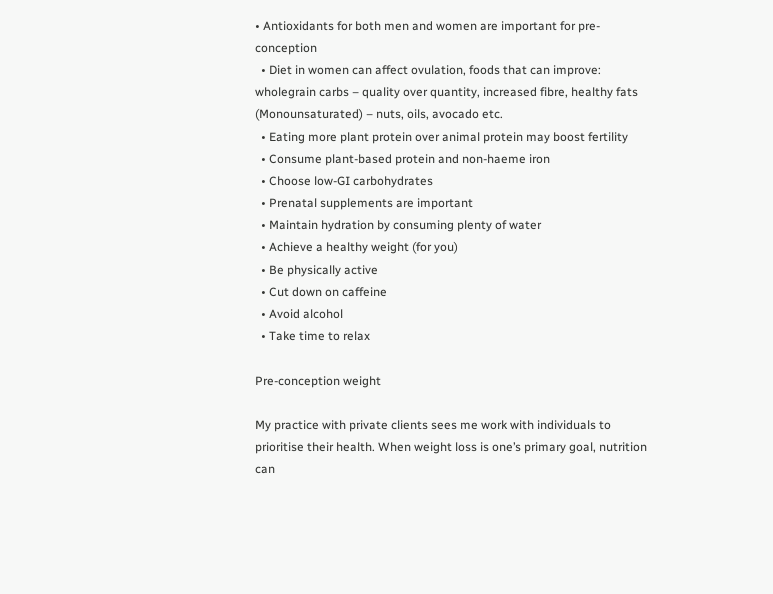• Antioxidants for both men and women are important for pre-conception
  • Diet in women can affect ovulation, foods that can improve: wholegrain carbs – quality over quantity, increased fibre, healthy fats (Monounsaturated) – nuts, oils, avocado etc.
  • Eating more plant protein over animal protein may boost fertility
  • Consume plant-based protein and non-haeme iron
  • Choose low-GI carbohydrates
  • Prenatal supplements are important
  • Maintain hydration by consuming plenty of water
  • Achieve a healthy weight (for you)
  • Be physically active
  • Cut down on caffeine
  • Avoid alcohol
  • Take time to relax

Pre-conception weight

My practice with private clients sees me work with individuals to prioritise their health. When weight loss is one’s primary goal, nutrition can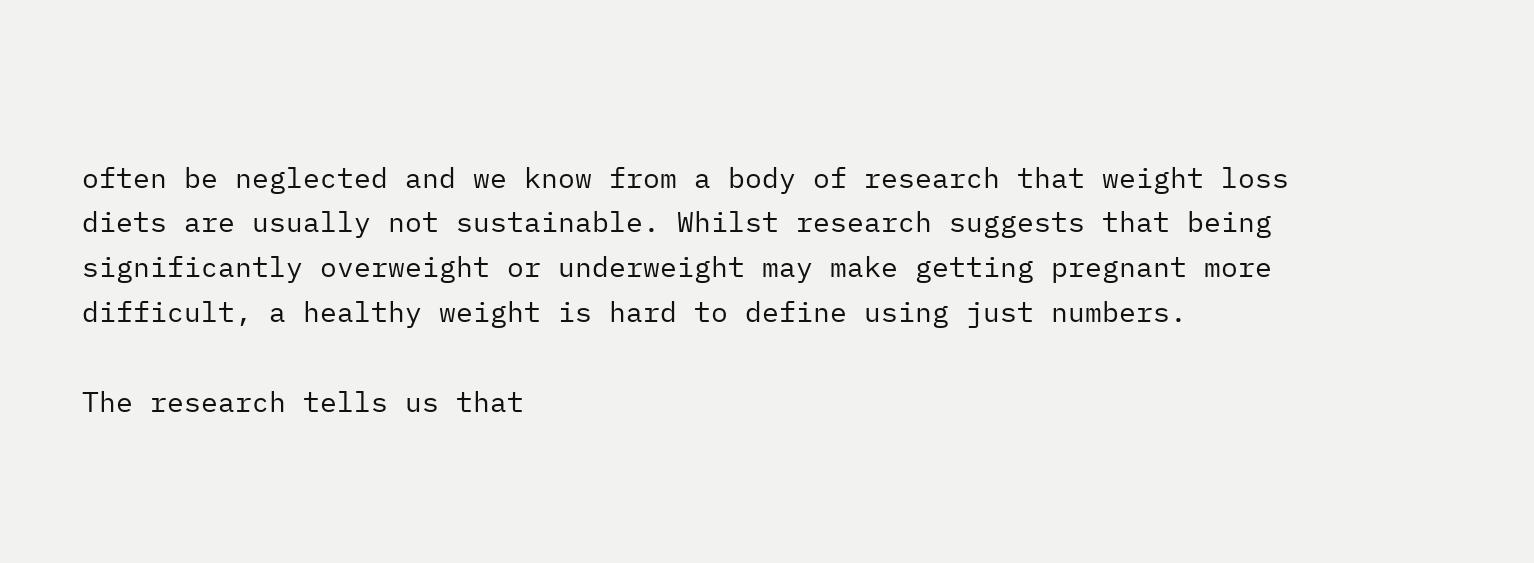often be neglected and we know from a body of research that weight loss diets are usually not sustainable. Whilst research suggests that being significantly overweight or underweight may make getting pregnant more difficult, a healthy weight is hard to define using just numbers.

The research tells us that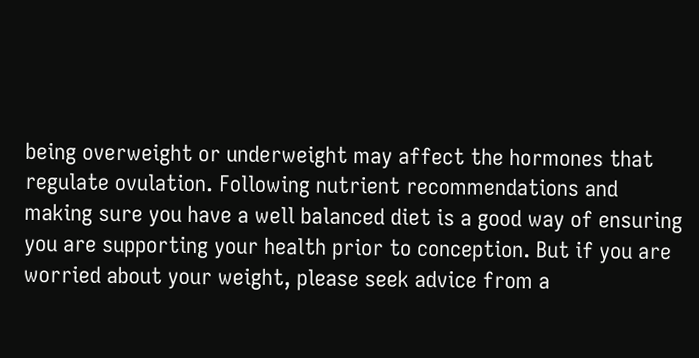being overweight or underweight may affect the hormones that regulate ovulation. Following nutrient recommendations and making sure you have a well balanced diet is a good way of ensuring you are supporting your health prior to conception. But if you are worried about your weight, please seek advice from a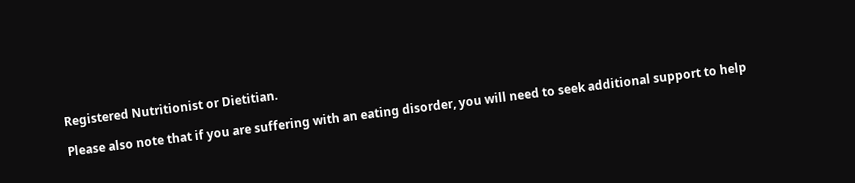Registered Nutritionist or Dietitian.

Please also note that if you are suffering with an eating disorder, you will need to seek additional support to help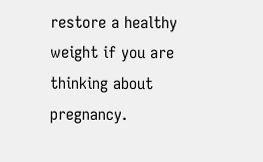restore a healthy weight if you are thinking about pregnancy.